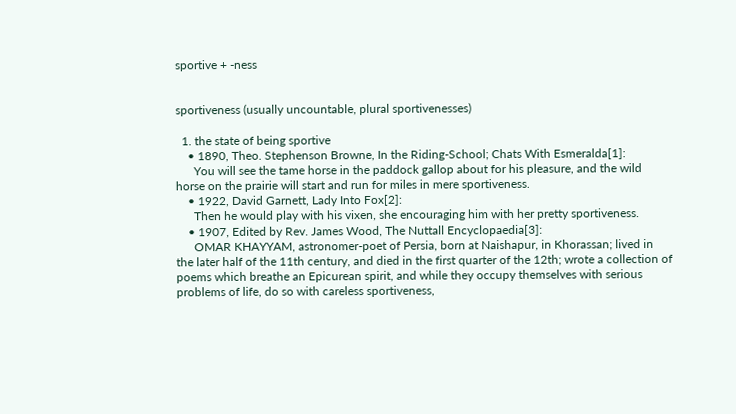sportive + -ness


sportiveness (usually uncountable, plural sportivenesses)

  1. the state of being sportive
    • 1890, Theo. Stephenson Browne, In the Riding-School; Chats With Esmeralda[1]:
      You will see the tame horse in the paddock gallop about for his pleasure, and the wild horse on the prairie will start and run for miles in mere sportiveness.
    • 1922, David Garnett, Lady Into Fox[2]:
      Then he would play with his vixen, she encouraging him with her pretty sportiveness.
    • 1907, Edited by Rev. James Wood, The Nuttall Encyclopaedia[3]:
      OMAR KHAYYAM, astronomer-poet of Persia, born at Naishapur, in Khorassan; lived in the later half of the 11th century, and died in the first quarter of the 12th; wrote a collection of poems which breathe an Epicurean spirit, and while they occupy themselves with serious problems of life, do so with careless sportiveness,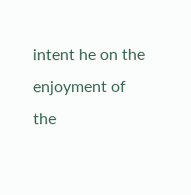intent he on the enjoyment of the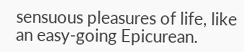sensuous pleasures of life, like an easy-going Epicurean.